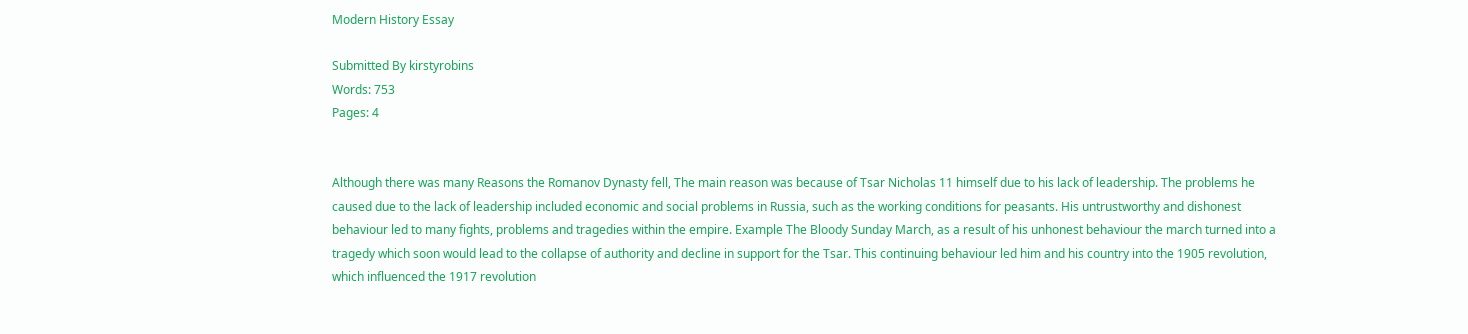Modern History Essay

Submitted By kirstyrobins
Words: 753
Pages: 4


Although there was many Reasons the Romanov Dynasty fell, The main reason was because of Tsar Nicholas 11 himself due to his lack of leadership. The problems he caused due to the lack of leadership included economic and social problems in Russia, such as the working conditions for peasants. His untrustworthy and dishonest behaviour led to many fights, problems and tragedies within the empire. Example The Bloody Sunday March, as a result of his unhonest behaviour the march turned into a tragedy which soon would lead to the collapse of authority and decline in support for the Tsar. This continuing behaviour led him and his country into the 1905 revolution, which influenced the 1917 revolution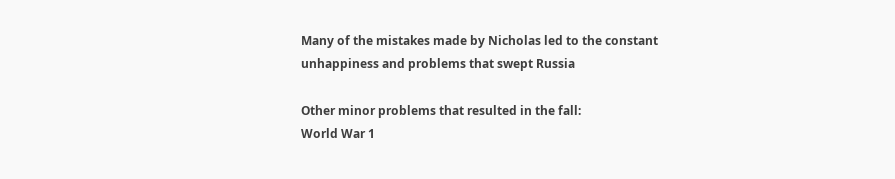Many of the mistakes made by Nicholas led to the constant unhappiness and problems that swept Russia

Other minor problems that resulted in the fall:
World War 1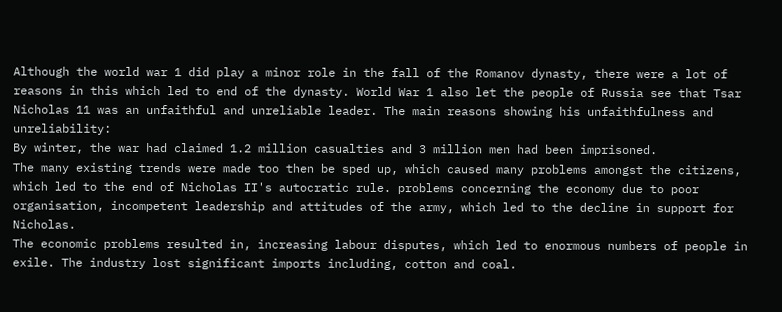Although the world war 1 did play a minor role in the fall of the Romanov dynasty, there were a lot of reasons in this which led to end of the dynasty. World War 1 also let the people of Russia see that Tsar Nicholas 11 was an unfaithful and unreliable leader. The main reasons showing his unfaithfulness and unreliability:
By winter, the war had claimed 1.2 million casualties and 3 million men had been imprisoned.
The many existing trends were made too then be sped up, which caused many problems amongst the citizens, which led to the end of Nicholas II's autocratic rule. problems concerning the economy due to poor organisation, incompetent leadership and attitudes of the army, which led to the decline in support for Nicholas.
The economic problems resulted in, increasing labour disputes, which led to enormous numbers of people in exile. The industry lost significant imports including, cotton and coal.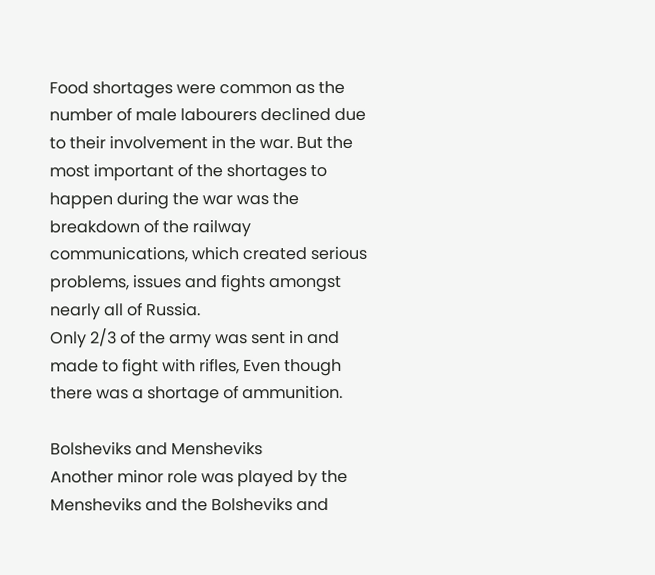Food shortages were common as the number of male labourers declined due to their involvement in the war. But the most important of the shortages to happen during the war was the breakdown of the railway communications, which created serious problems, issues and fights amongst nearly all of Russia.
Only 2/3 of the army was sent in and made to fight with rifles, Even though there was a shortage of ammunition.

Bolsheviks and Mensheviks
Another minor role was played by the Mensheviks and the Bolsheviks and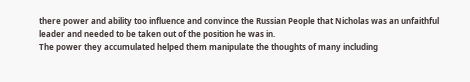there power and ability too influence and convince the Russian People that Nicholas was an unfaithful leader and needed to be taken out of the position he was in.
The power they accumulated helped them manipulate the thoughts of many including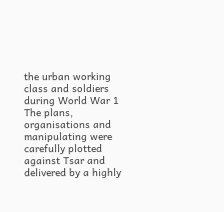the urban working class and soldiers during World War 1
The plans, organisations and manipulating were carefully plotted against Tsar and delivered by a highly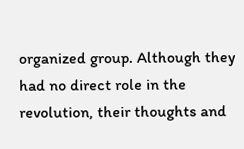organized group. Although they had no direct role in the revolution, their thoughts and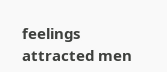feelings attracted men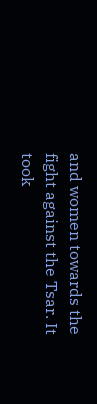and women towards the fight against the Tsar. It took